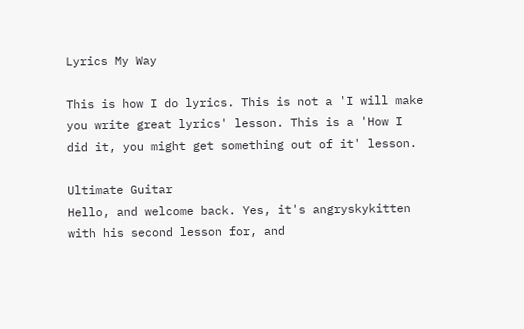Lyrics My Way

This is how I do lyrics. This is not a 'I will make you write great lyrics' lesson. This is a 'How I did it, you might get something out of it' lesson.

Ultimate Guitar
Hello, and welcome back. Yes, it's angryskykitten with his second lesson for, and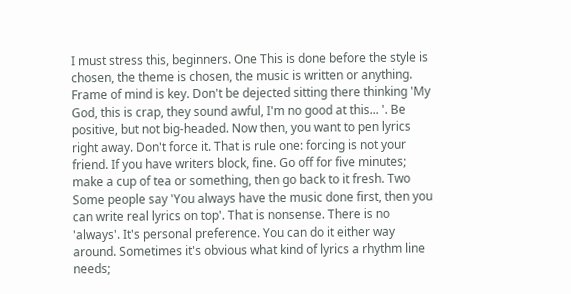I must stress this, beginners. One This is done before the style is chosen, the theme is chosen, the music is written or anything. Frame of mind is key. Don't be dejected sitting there thinking 'My God, this is crap, they sound awful, I'm no good at this... '. Be positive, but not big-headed. Now then, you want to pen lyrics right away. Don't force it. That is rule one: forcing is not your friend. If you have writers block, fine. Go off for five minutes; make a cup of tea or something, then go back to it fresh. Two Some people say 'You always have the music done first, then you can write real lyrics on top'. That is nonsense. There is no 'always'. It's personal preference. You can do it either way around. Sometimes it's obvious what kind of lyrics a rhythm line needs;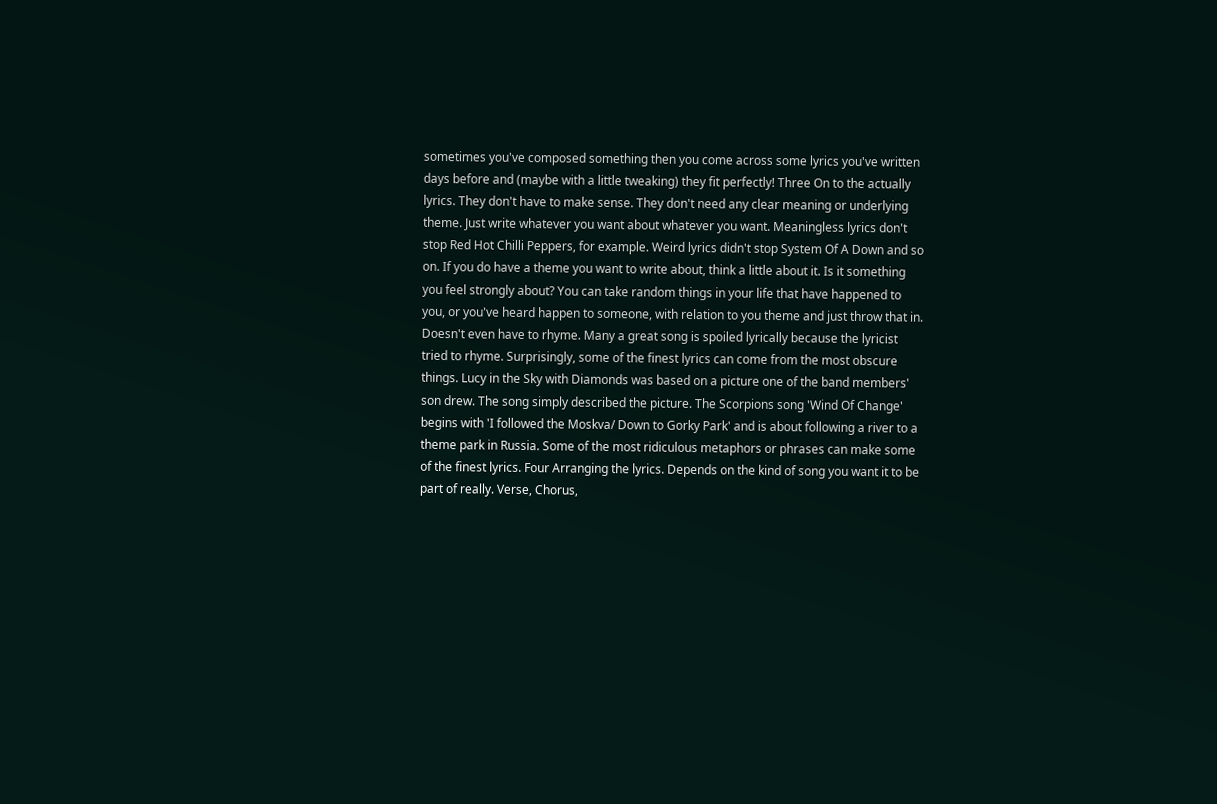sometimes you've composed something then you come across some lyrics you've written days before and (maybe with a little tweaking) they fit perfectly! Three On to the actually lyrics. They don't have to make sense. They don't need any clear meaning or underlying theme. Just write whatever you want about whatever you want. Meaningless lyrics don't stop Red Hot Chilli Peppers, for example. Weird lyrics didn't stop System Of A Down and so on. If you do have a theme you want to write about, think a little about it. Is it something you feel strongly about? You can take random things in your life that have happened to you, or you've heard happen to someone, with relation to you theme and just throw that in. Doesn't even have to rhyme. Many a great song is spoiled lyrically because the lyricist tried to rhyme. Surprisingly, some of the finest lyrics can come from the most obscure things. Lucy in the Sky with Diamonds was based on a picture one of the band members' son drew. The song simply described the picture. The Scorpions song 'Wind Of Change' begins with 'I followed the Moskva/ Down to Gorky Park' and is about following a river to a theme park in Russia. Some of the most ridiculous metaphors or phrases can make some of the finest lyrics. Four Arranging the lyrics. Depends on the kind of song you want it to be part of really. Verse, Chorus,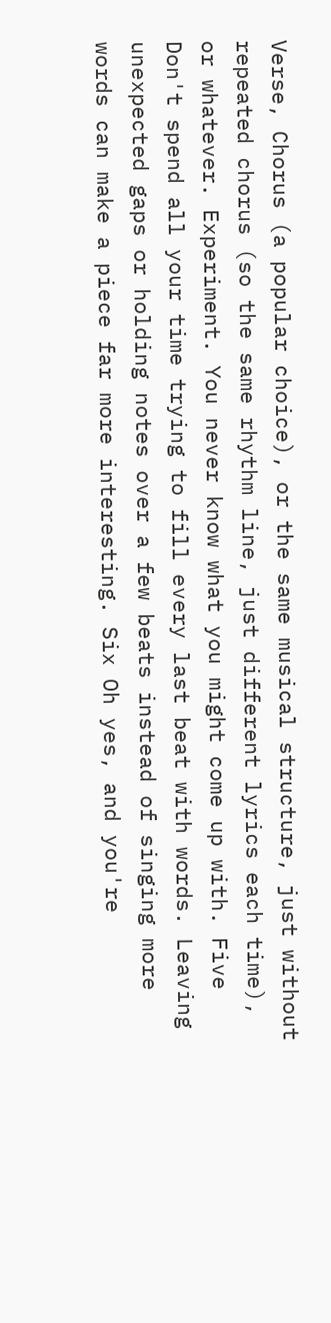Verse, Chorus (a popular choice), or the same musical structure, just without repeated chorus (so the same rhythm line, just different lyrics each time), or whatever. Experiment. You never know what you might come up with. Five Don't spend all your time trying to fill every last beat with words. Leaving unexpected gaps or holding notes over a few beats instead of singing more words can make a piece far more interesting. Six Oh yes, and you're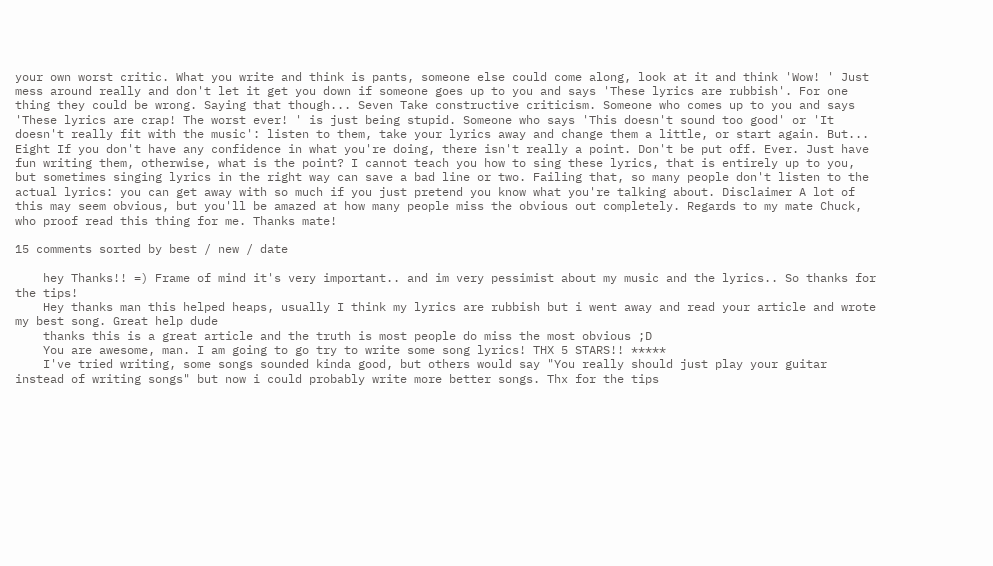your own worst critic. What you write and think is pants, someone else could come along, look at it and think 'Wow! ' Just mess around really and don't let it get you down if someone goes up to you and says 'These lyrics are rubbish'. For one thing they could be wrong. Saying that though... Seven Take constructive criticism. Someone who comes up to you and says 'These lyrics are crap! The worst ever! ' is just being stupid. Someone who says 'This doesn't sound too good' or 'It doesn't really fit with the music': listen to them, take your lyrics away and change them a little, or start again. But... Eight If you don't have any confidence in what you're doing, there isn't really a point. Don't be put off. Ever. Just have fun writing them, otherwise, what is the point? I cannot teach you how to sing these lyrics, that is entirely up to you, but sometimes singing lyrics in the right way can save a bad line or two. Failing that, so many people don't listen to the actual lyrics: you can get away with so much if you just pretend you know what you're talking about. Disclaimer A lot of this may seem obvious, but you'll be amazed at how many people miss the obvious out completely. Regards to my mate Chuck, who proof read this thing for me. Thanks mate!

15 comments sorted by best / new / date

    hey Thanks!! =) Frame of mind it's very important.. and im very pessimist about my music and the lyrics.. So thanks for the tips!
    Hey thanks man this helped heaps, usually I think my lyrics are rubbish but i went away and read your article and wrote my best song. Great help dude
    thanks this is a great article and the truth is most people do miss the most obvious ;D
    You are awesome, man. I am going to go try to write some song lyrics! THX 5 STARS!! *****
    I've tried writing, some songs sounded kinda good, but others would say "You really should just play your guitar instead of writing songs" but now i could probably write more better songs. Thx for the tips